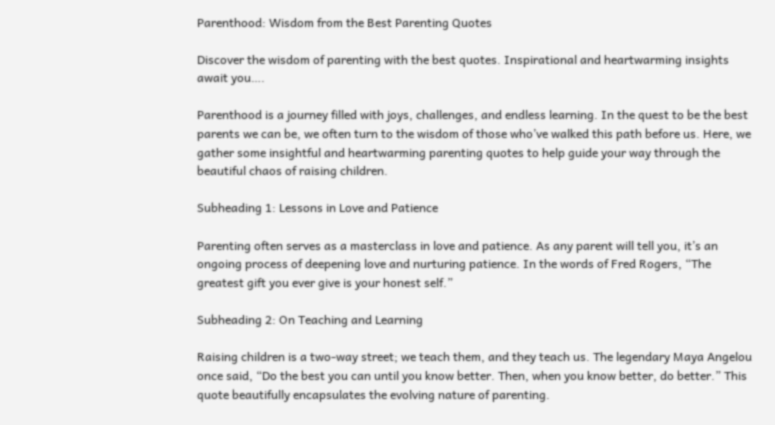Parenthood: Wisdom from the Best Parenting Quotes

Discover the wisdom of parenting with the best quotes. Inspirational and heartwarming insights await you….

Parenthood is a journey filled with joys, challenges, and endless learning. In the quest to be the best parents we can be, we often turn to the wisdom of those who’ve walked this path before us. Here, we gather some insightful and heartwarming parenting quotes to help guide your way through the beautiful chaos of raising children.

Subheading 1: Lessons in Love and Patience

Parenting often serves as a masterclass in love and patience. As any parent will tell you, it’s an ongoing process of deepening love and nurturing patience. In the words of Fred Rogers, “The greatest gift you ever give is your honest self.”

Subheading 2: On Teaching and Learning

Raising children is a two-way street; we teach them, and they teach us. The legendary Maya Angelou once said, “Do the best you can until you know better. Then, when you know better, do better.” This quote beautifully encapsulates the evolving nature of parenting.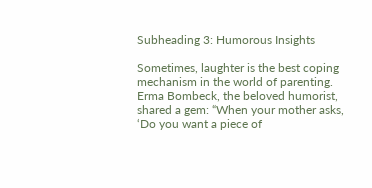Subheading 3: Humorous Insights

Sometimes, laughter is the best coping mechanism in the world of parenting. Erma Bombeck, the beloved humorist, shared a gem: “When your mother asks, ‘Do you want a piece of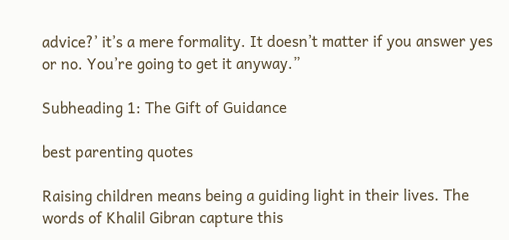advice?’ it’s a mere formality. It doesn’t matter if you answer yes or no. You’re going to get it anyway.”

Subheading 1: The Gift of Guidance

best parenting quotes

Raising children means being a guiding light in their lives. The words of Khalil Gibran capture this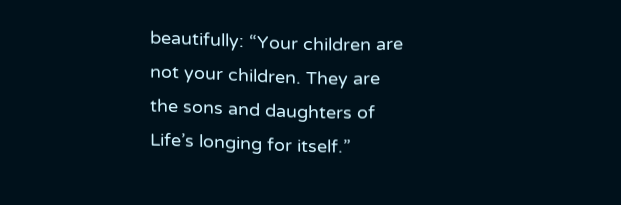beautifully: “Your children are not your children. They are the sons and daughters of Life’s longing for itself.”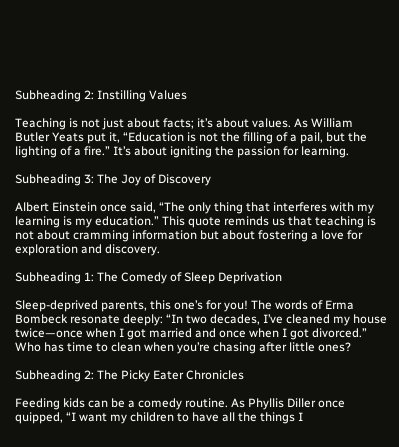Subheading 2: Instilling Values

Teaching is not just about facts; it’s about values. As William Butler Yeats put it, “Education is not the filling of a pail, but the lighting of a fire.” It’s about igniting the passion for learning.

Subheading 3: The Joy of Discovery

Albert Einstein once said, “The only thing that interferes with my learning is my education.” This quote reminds us that teaching is not about cramming information but about fostering a love for exploration and discovery.

Subheading 1: The Comedy of Sleep Deprivation

Sleep-deprived parents, this one’s for you! The words of Erma Bombeck resonate deeply: “In two decades, I’ve cleaned my house twice—once when I got married and once when I got divorced.” Who has time to clean when you’re chasing after little ones?

Subheading 2: The Picky Eater Chronicles

Feeding kids can be a comedy routine. As Phyllis Diller once quipped, “I want my children to have all the things I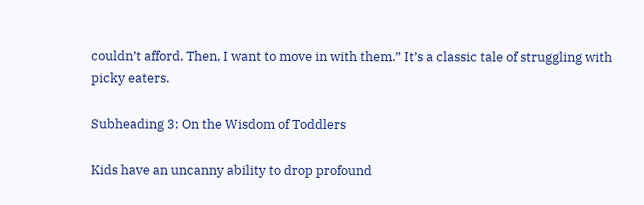couldn’t afford. Then, I want to move in with them.” It’s a classic tale of struggling with picky eaters.

Subheading 3: On the Wisdom of Toddlers

Kids have an uncanny ability to drop profound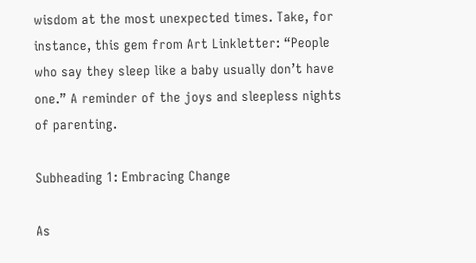wisdom at the most unexpected times. Take, for instance, this gem from Art Linkletter: “People who say they sleep like a baby usually don’t have one.” A reminder of the joys and sleepless nights of parenting.

Subheading 1: Embracing Change

As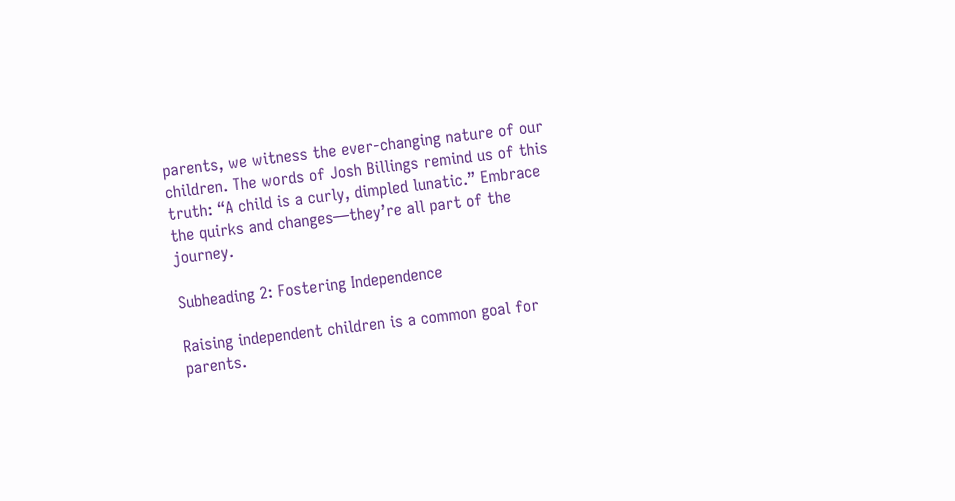parents, we witness the ever-changing nature of our children. The words of Josh Billings remind us of this truth: “A child is a curly, dimpled lunatic.” Embrace the quirks and changes—they’re all part of the journey.

Subheading 2: Fostering Independence

Raising independent children is a common goal for parents.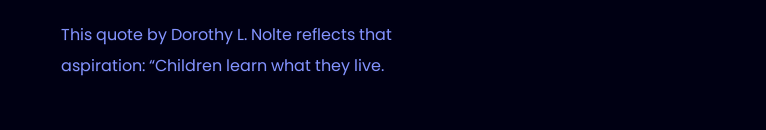This quote by Dorothy L. Nolte reflects that aspiration: “Children learn what they live.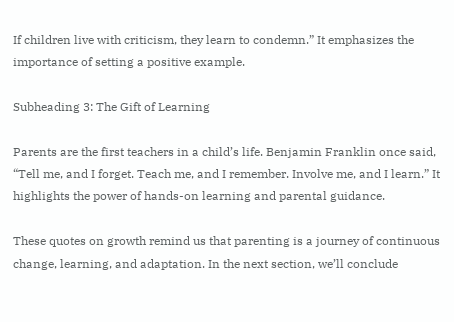If children live with criticism, they learn to condemn.” It emphasizes the importance of setting a positive example.

Subheading 3: The Gift of Learning

Parents are the first teachers in a child’s life. Benjamin Franklin once said, “Tell me, and I forget. Teach me, and I remember. Involve me, and I learn.” It highlights the power of hands-on learning and parental guidance.

These quotes on growth remind us that parenting is a journey of continuous change, learning, and adaptation. In the next section, we’ll conclude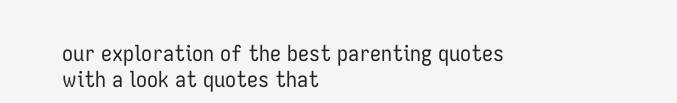our exploration of the best parenting quotes with a look at quotes that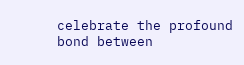celebrate the profound bond between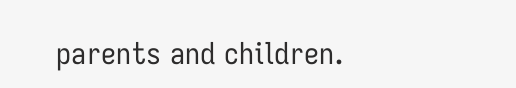parents and children.